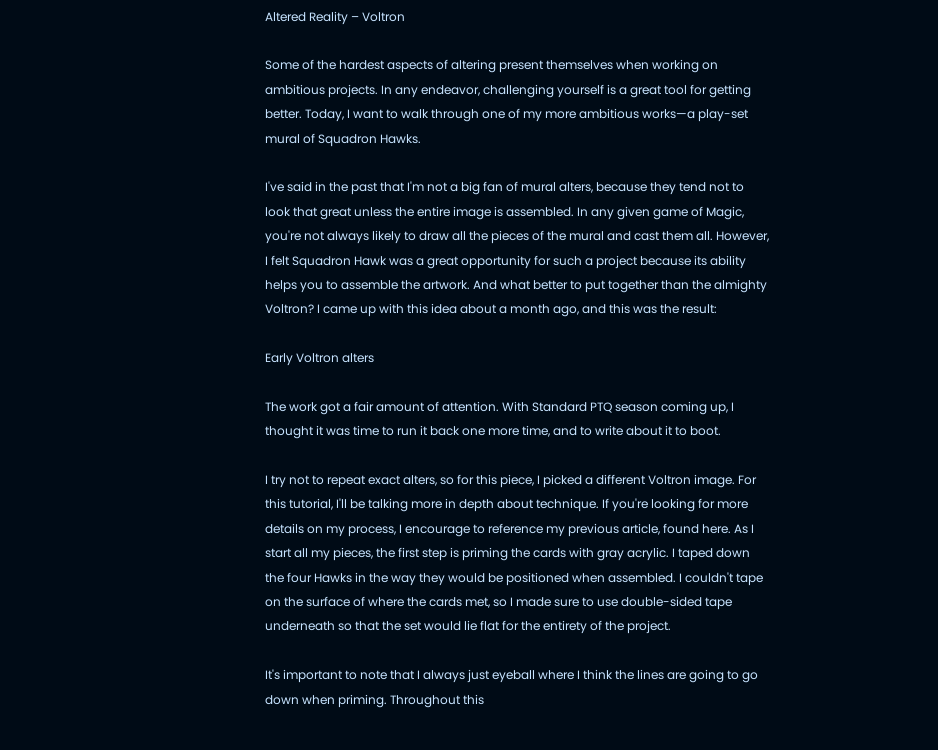Altered Reality – Voltron

Some of the hardest aspects of altering present themselves when working on ambitious projects. In any endeavor, challenging yourself is a great tool for getting better. Today, I want to walk through one of my more ambitious works—a play-set mural of Squadron Hawks.

I've said in the past that I'm not a big fan of mural alters, because they tend not to look that great unless the entire image is assembled. In any given game of Magic, you're not always likely to draw all the pieces of the mural and cast them all. However, I felt Squadron Hawk was a great opportunity for such a project because its ability helps you to assemble the artwork. And what better to put together than the almighty Voltron? I came up with this idea about a month ago, and this was the result:

Early Voltron alters

The work got a fair amount of attention. With Standard PTQ season coming up, I thought it was time to run it back one more time, and to write about it to boot.

I try not to repeat exact alters, so for this piece, I picked a different Voltron image. For this tutorial, I'll be talking more in depth about technique. If you're looking for more details on my process, I encourage to reference my previous article, found here. As I start all my pieces, the first step is priming the cards with gray acrylic. I taped down the four Hawks in the way they would be positioned when assembled. I couldn't tape on the surface of where the cards met, so I made sure to use double-sided tape underneath so that the set would lie flat for the entirety of the project.

It's important to note that I always just eyeball where I think the lines are going to go down when priming. Throughout this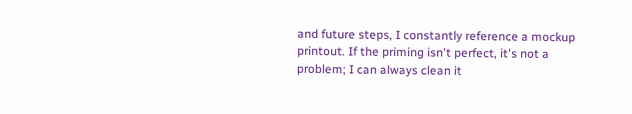and future steps, I constantly reference a mockup printout. If the priming isn't perfect, it's not a problem; I can always clean it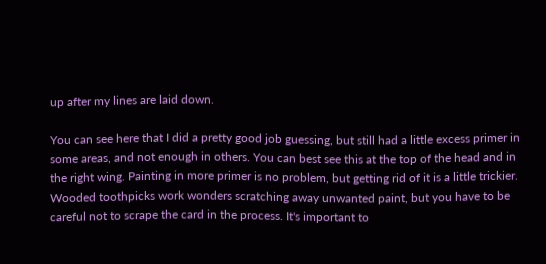up after my lines are laid down.

You can see here that I did a pretty good job guessing, but still had a little excess primer in some areas, and not enough in others. You can best see this at the top of the head and in the right wing. Painting in more primer is no problem, but getting rid of it is a little trickier. Wooded toothpicks work wonders scratching away unwanted paint, but you have to be careful not to scrape the card in the process. It's important to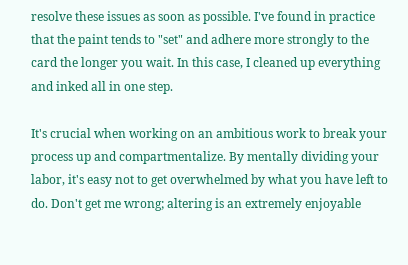resolve these issues as soon as possible. I've found in practice that the paint tends to "set" and adhere more strongly to the card the longer you wait. In this case, I cleaned up everything and inked all in one step.

It's crucial when working on an ambitious work to break your process up and compartmentalize. By mentally dividing your labor, it's easy not to get overwhelmed by what you have left to do. Don't get me wrong; altering is an extremely enjoyable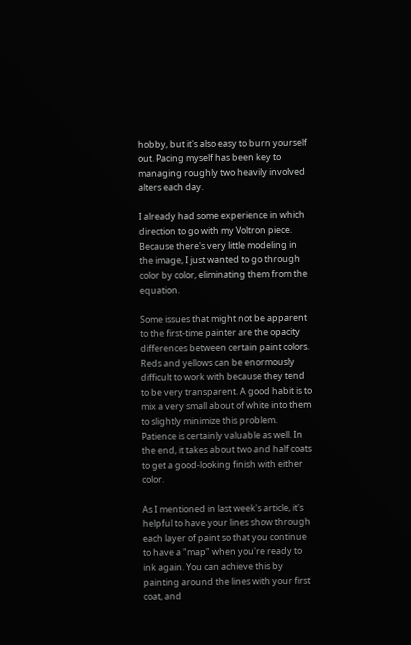hobby, but it's also easy to burn yourself out. Pacing myself has been key to managing roughly two heavily involved alters each day.

I already had some experience in which direction to go with my Voltron piece. Because there's very little modeling in the image, I just wanted to go through color by color, eliminating them from the equation.

Some issues that might not be apparent to the first-time painter are the opacity differences between certain paint colors. Reds and yellows can be enormously difficult to work with because they tend to be very transparent. A good habit is to mix a very small about of white into them to slightly minimize this problem. Patience is certainly valuable as well. In the end, it takes about two and half coats to get a good-looking finish with either color.

As I mentioned in last week's article, it's helpful to have your lines show through each layer of paint so that you continue to have a "map" when you're ready to ink again. You can achieve this by painting around the lines with your first coat, and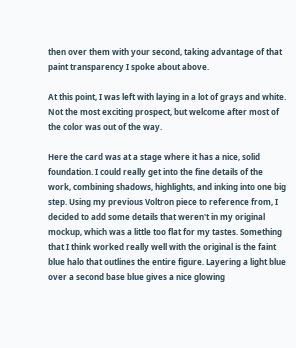then over them with your second, taking advantage of that paint transparency I spoke about above.

At this point, I was left with laying in a lot of grays and white. Not the most exciting prospect, but welcome after most of the color was out of the way.

Here the card was at a stage where it has a nice, solid foundation. I could really get into the fine details of the work, combining shadows, highlights, and inking into one big step. Using my previous Voltron piece to reference from, I decided to add some details that weren't in my original mockup, which was a little too flat for my tastes. Something that I think worked really well with the original is the faint blue halo that outlines the entire figure. Layering a light blue over a second base blue gives a nice glowing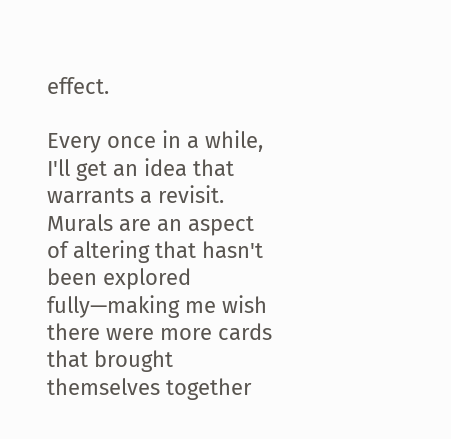effect.

Every once in a while, I'll get an idea that warrants a revisit. Murals are an aspect of altering that hasn't been explored fully—making me wish there were more cards that brought themselves together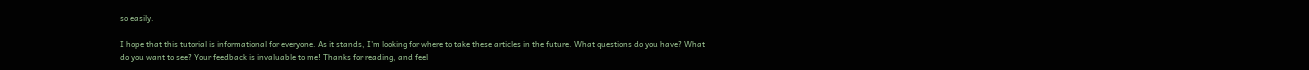so easily.

I hope that this tutorial is informational for everyone. As it stands, I'm looking for where to take these articles in the future. What questions do you have? What do you want to see? Your feedback is invaluable to me! Thanks for reading, and feel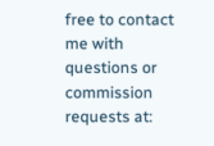free to contact me with questions or commission requests at: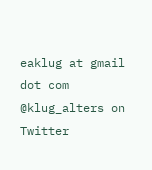eaklug at gmail dot com
@klug_alters on Twitter